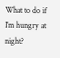What to do if I’m hungry at night?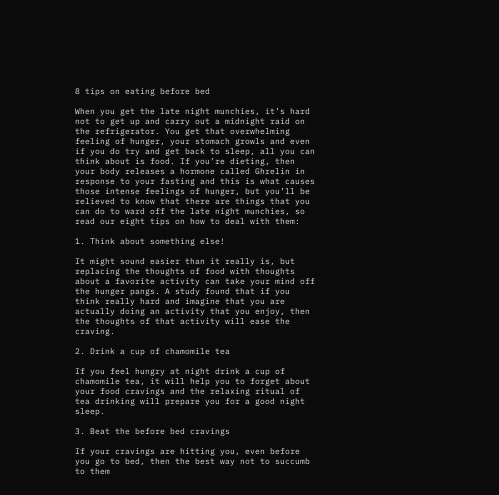8 tips on eating before bed

When you get the late night munchies, it’s hard not to get up and carry out a midnight raid on the refrigerator. You get that overwhelming feeling of hunger, your stomach growls and even if you do try and get back to sleep, all you can think about is food. If you’re dieting, then your body releases a hormone called Ghrelin in response to your fasting and this is what causes those intense feelings of hunger, but you’ll be relieved to know that there are things that you can do to ward off the late night munchies, so read our eight tips on how to deal with them:

1. Think about something else!

It might sound easier than it really is, but replacing the thoughts of food with thoughts about a favorite activity can take your mind off the hunger pangs. A study found that if you think really hard and imagine that you are actually doing an activity that you enjoy, then the thoughts of that activity will ease the craving.

2. Drink a cup of chamomile tea

If you feel hungry at night drink a cup of chamomile tea, it will help you to forget about your food cravings and the relaxing ritual of tea drinking will prepare you for a good night sleep.

3. Beat the before bed cravings

If your cravings are hitting you, even before you go to bed, then the best way not to succumb to them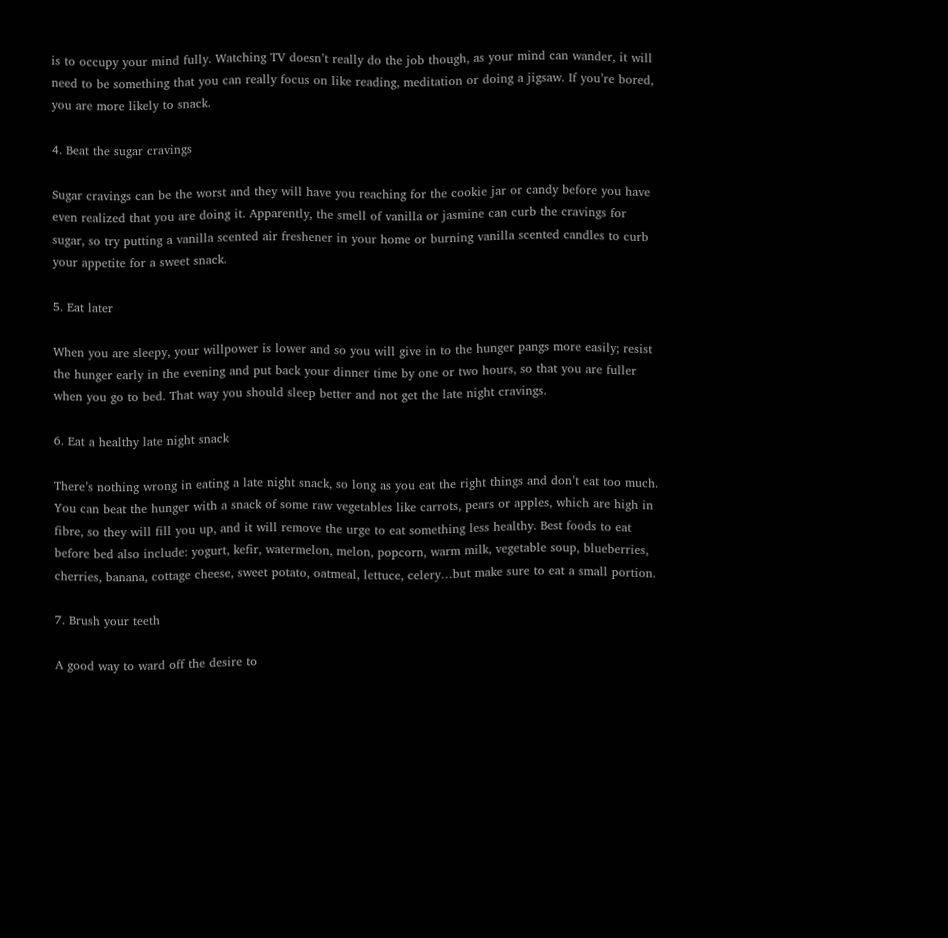is to occupy your mind fully. Watching TV doesn’t really do the job though, as your mind can wander, it will need to be something that you can really focus on like reading, meditation or doing a jigsaw. If you’re bored, you are more likely to snack.

4. Beat the sugar cravings

Sugar cravings can be the worst and they will have you reaching for the cookie jar or candy before you have even realized that you are doing it. Apparently, the smell of vanilla or jasmine can curb the cravings for sugar, so try putting a vanilla scented air freshener in your home or burning vanilla scented candles to curb your appetite for a sweet snack.

5. Eat later

When you are sleepy, your willpower is lower and so you will give in to the hunger pangs more easily; resist the hunger early in the evening and put back your dinner time by one or two hours, so that you are fuller when you go to bed. That way you should sleep better and not get the late night cravings.

6. Eat a healthy late night snack

There’s nothing wrong in eating a late night snack, so long as you eat the right things and don’t eat too much. You can beat the hunger with a snack of some raw vegetables like carrots, pears or apples, which are high in fibre, so they will fill you up, and it will remove the urge to eat something less healthy. Best foods to eat before bed also include: yogurt, kefir, watermelon, melon, popcorn, warm milk, vegetable soup, blueberries, cherries, banana, cottage cheese, sweet potato, oatmeal, lettuce, celery…but make sure to eat a small portion.

7. Brush your teeth

A good way to ward off the desire to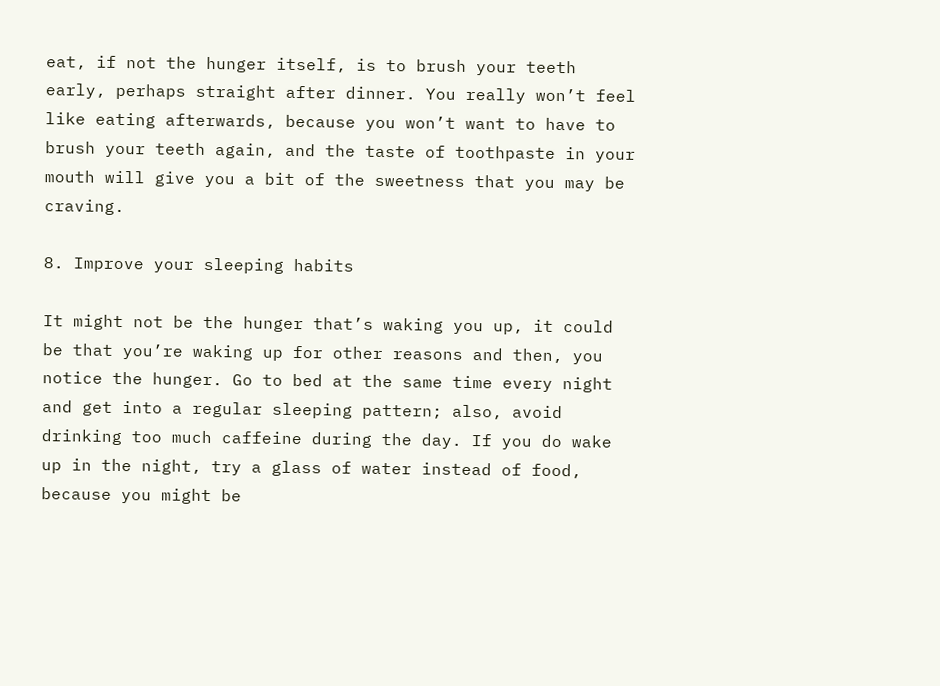eat, if not the hunger itself, is to brush your teeth early, perhaps straight after dinner. You really won’t feel like eating afterwards, because you won’t want to have to brush your teeth again, and the taste of toothpaste in your mouth will give you a bit of the sweetness that you may be craving.

8. Improve your sleeping habits

It might not be the hunger that’s waking you up, it could be that you’re waking up for other reasons and then, you notice the hunger. Go to bed at the same time every night and get into a regular sleeping pattern; also, avoid drinking too much caffeine during the day. If you do wake up in the night, try a glass of water instead of food, because you might be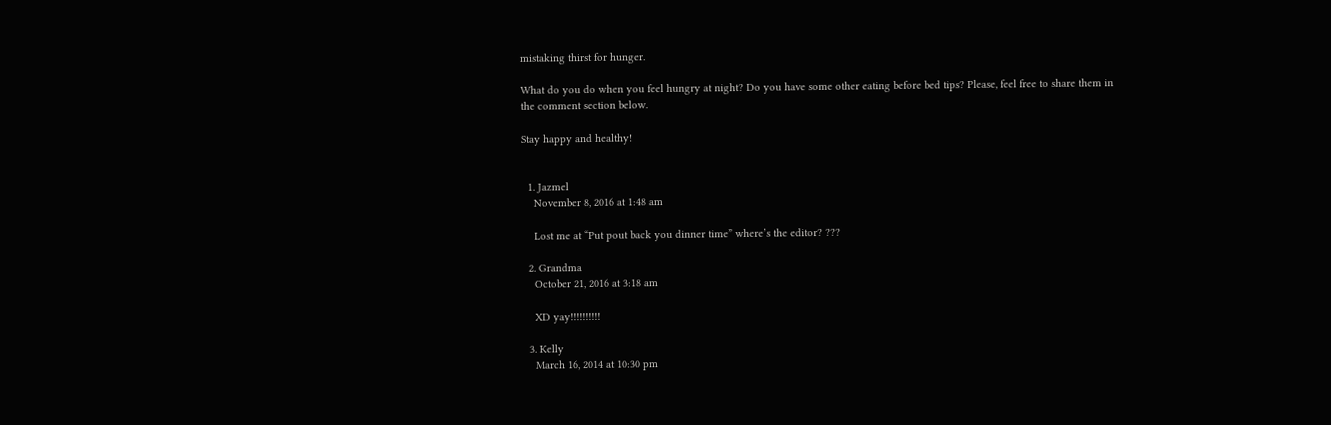mistaking thirst for hunger.

What do you do when you feel hungry at night? Do you have some other eating before bed tips? Please, feel free to share them in the comment section below.

Stay happy and healthy!


  1. Jazmel
    November 8, 2016 at 1:48 am

    Lost me at “Put pout back you dinner time” where’s the editor? ???

  2. Grandma
    October 21, 2016 at 3:18 am

    XD yay!!!!!!!!!!

  3. Kelly
    March 16, 2014 at 10:30 pm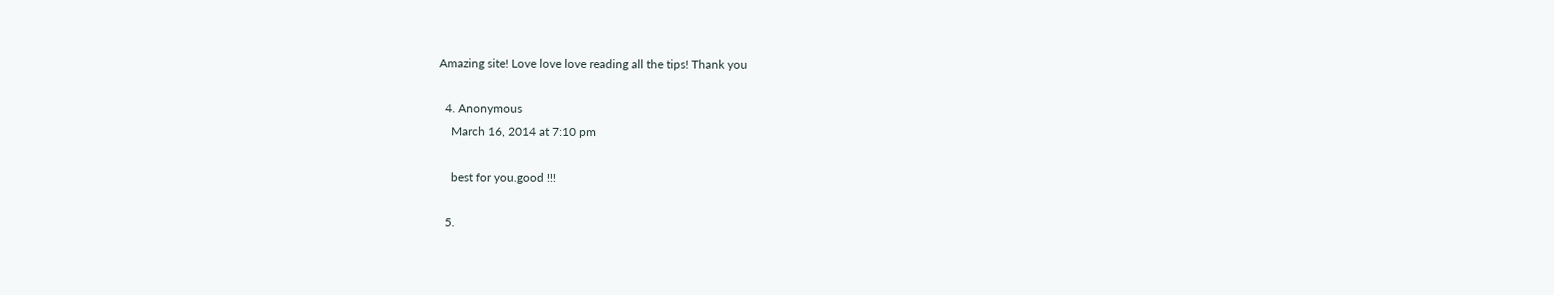Amazing site! Love love love reading all the tips! Thank you

  4. Anonymous
    March 16, 2014 at 7:10 pm

    best for you.good !!!

  5.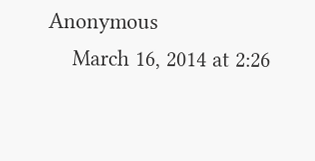Anonymous
    March 16, 2014 at 2:26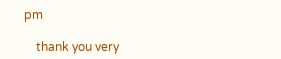pm

    thank you very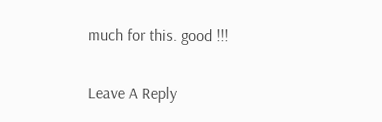much for this. good !!!

Leave A Reply